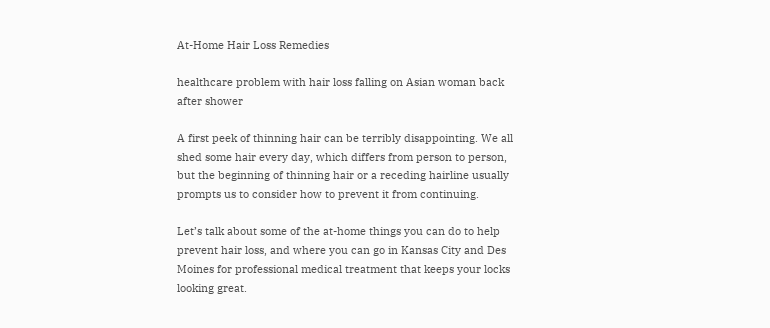At-Home Hair Loss Remedies

healthcare problem with hair loss falling on Asian woman back after shower

A first peek of thinning hair can be terribly disappointing. We all shed some hair every day, which differs from person to person, but the beginning of thinning hair or a receding hairline usually prompts us to consider how to prevent it from continuing.

Let’s talk about some of the at-home things you can do to help prevent hair loss, and where you can go in Kansas City and Des Moines for professional medical treatment that keeps your locks looking great.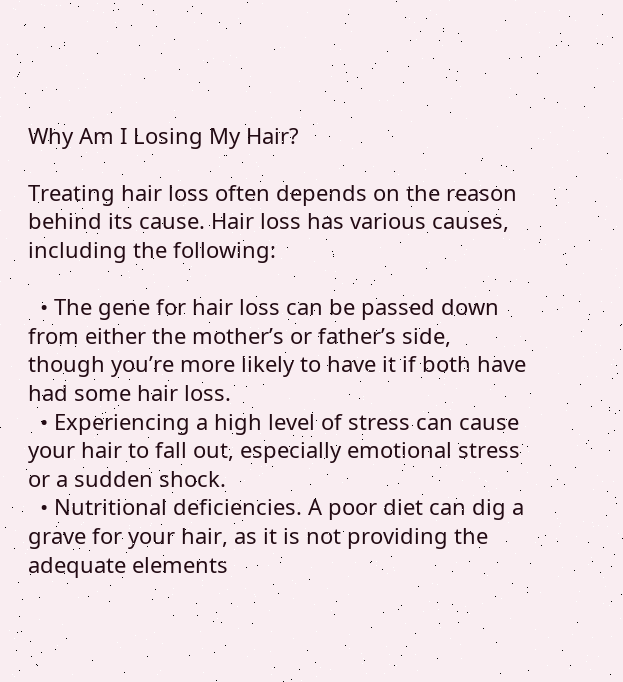Why Am I Losing My Hair?

Treating hair loss often depends on the reason behind its cause. Hair loss has various causes, including the following:

  • The gene for hair loss can be passed down from either the mother’s or father’s side, though you’re more likely to have it if both have had some hair loss.
  • Experiencing a high level of stress can cause your hair to fall out, especially emotional stress or a sudden shock.
  • Nutritional deficiencies. A poor diet can dig a grave for your hair, as it is not providing the adequate elements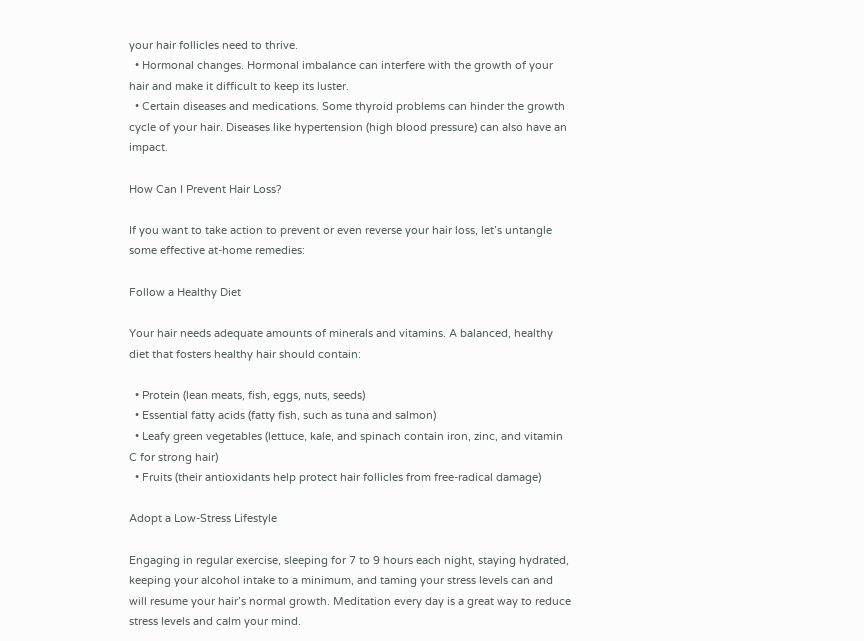your hair follicles need to thrive.
  • Hormonal changes. Hormonal imbalance can interfere with the growth of your hair and make it difficult to keep its luster.
  • Certain diseases and medications. Some thyroid problems can hinder the growth cycle of your hair. Diseases like hypertension (high blood pressure) can also have an impact.

How Can I Prevent Hair Loss?

If you want to take action to prevent or even reverse your hair loss, let’s untangle some effective at-home remedies:

Follow a Healthy Diet

Your hair needs adequate amounts of minerals and vitamins. A balanced, healthy diet that fosters healthy hair should contain:

  • Protein (lean meats, fish, eggs, nuts, seeds)
  • Essential fatty acids (fatty fish, such as tuna and salmon)
  • Leafy green vegetables (lettuce, kale, and spinach contain iron, zinc, and vitamin C for strong hair)
  • Fruits (their antioxidants help protect hair follicles from free-radical damage)

Adopt a Low-Stress Lifestyle

Engaging in regular exercise, sleeping for 7 to 9 hours each night, staying hydrated, keeping your alcohol intake to a minimum, and taming your stress levels can and will resume your hair’s normal growth. Meditation every day is a great way to reduce stress levels and calm your mind.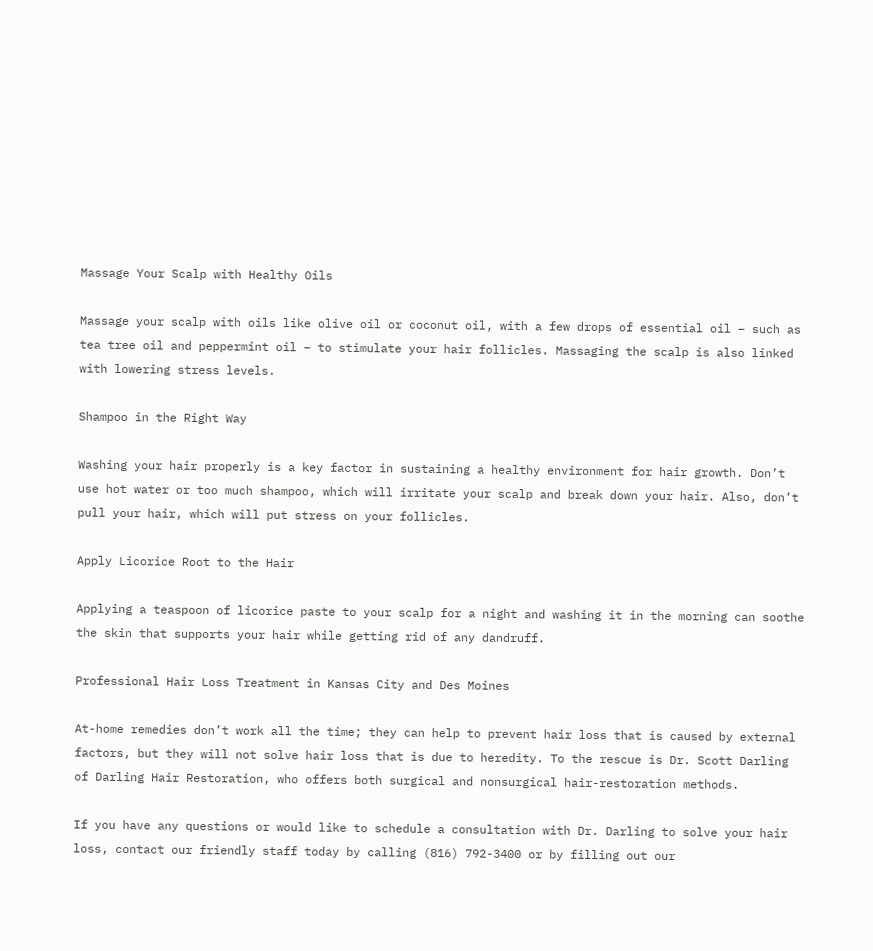Massage Your Scalp with Healthy Oils

Massage your scalp with oils like olive oil or coconut oil, with a few drops of essential oil – such as tea tree oil and peppermint oil – to stimulate your hair follicles. Massaging the scalp is also linked with lowering stress levels.

Shampoo in the Right Way

Washing your hair properly is a key factor in sustaining a healthy environment for hair growth. Don’t use hot water or too much shampoo, which will irritate your scalp and break down your hair. Also, don’t pull your hair, which will put stress on your follicles.

Apply Licorice Root to the Hair

Applying a teaspoon of licorice paste to your scalp for a night and washing it in the morning can soothe the skin that supports your hair while getting rid of any dandruff.

Professional Hair Loss Treatment in Kansas City and Des Moines

At-home remedies don’t work all the time; they can help to prevent hair loss that is caused by external factors, but they will not solve hair loss that is due to heredity. To the rescue is Dr. Scott Darling of Darling Hair Restoration, who offers both surgical and nonsurgical hair-restoration methods.

If you have any questions or would like to schedule a consultation with Dr. Darling to solve your hair loss, contact our friendly staff today by calling (816) 792-3400 or by filling out our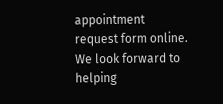appointment request form online. We look forward to helping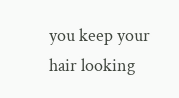you keep your hair looking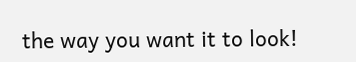the way you want it to look!